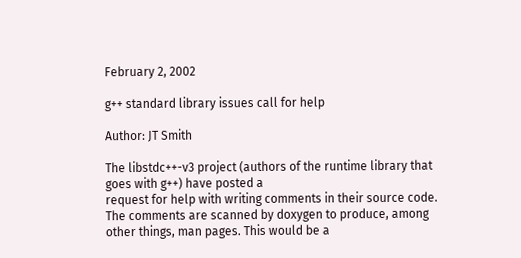February 2, 2002

g++ standard library issues call for help

Author: JT Smith

The libstdc++-v3 project (authors of the runtime library that goes with g++) have posted a
request for help with writing comments in their source code. The comments are scanned by doxygen to produce, among other things, man pages. This would be a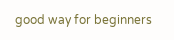good way for beginners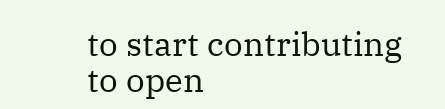to start contributing to open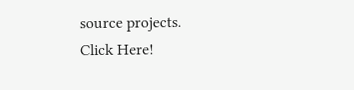source projects.
Click Here!